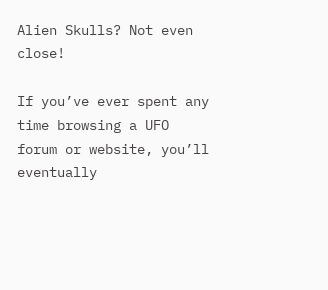Alien Skulls? Not even close!

If you’ve ever spent any time browsing a UFO forum or website, you’ll eventually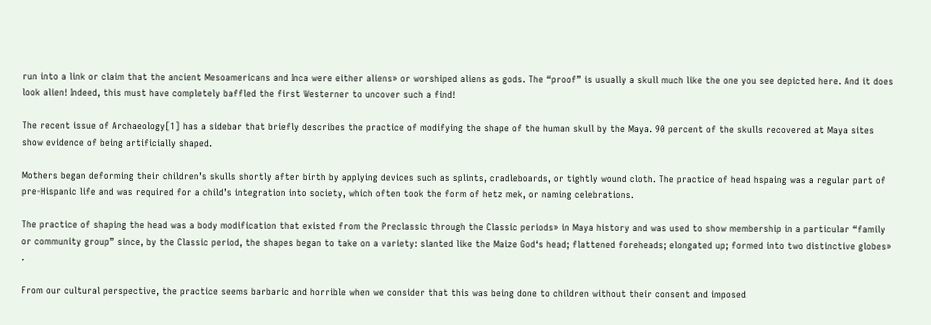run into a link or claim that the ancient Mesoamericans and Inca were either aliens» or worshiped aliens as gods. The “proof” is usually a skull much like the one you see depicted here. And it does look alien! Indeed, this must have completely baffled the first Westerner to uncover such a find!

The recent issue of Archaeology[1] has a sidebar that briefly describes the practice of modifying the shape of the human skull by the Maya. 90 percent of the skulls recovered at Maya sites show evidence of being artificially shaped.

Mothers began deforming their children’s skulls shortly after birth by applying devices such as splints, cradleboards, or tightly wound cloth. The practice of head hspaing was a regular part of pre-Hispanic life and was required for a child’s integration into society, which often took the form of hetz mek, or naming celebrations.

The practice of shaping the head was a body modification that existed from the Preclassic through the Classic periods» in Maya history and was used to show membership in a particular “family or community group” since, by the Classic period, the shapes began to take on a variety: slanted like the Maize God‘s head; flattened foreheads; elongated up; formed into two distinctive globes» .

From our cultural perspective, the practice seems barbaric and horrible when we consider that this was being done to children without their consent and imposed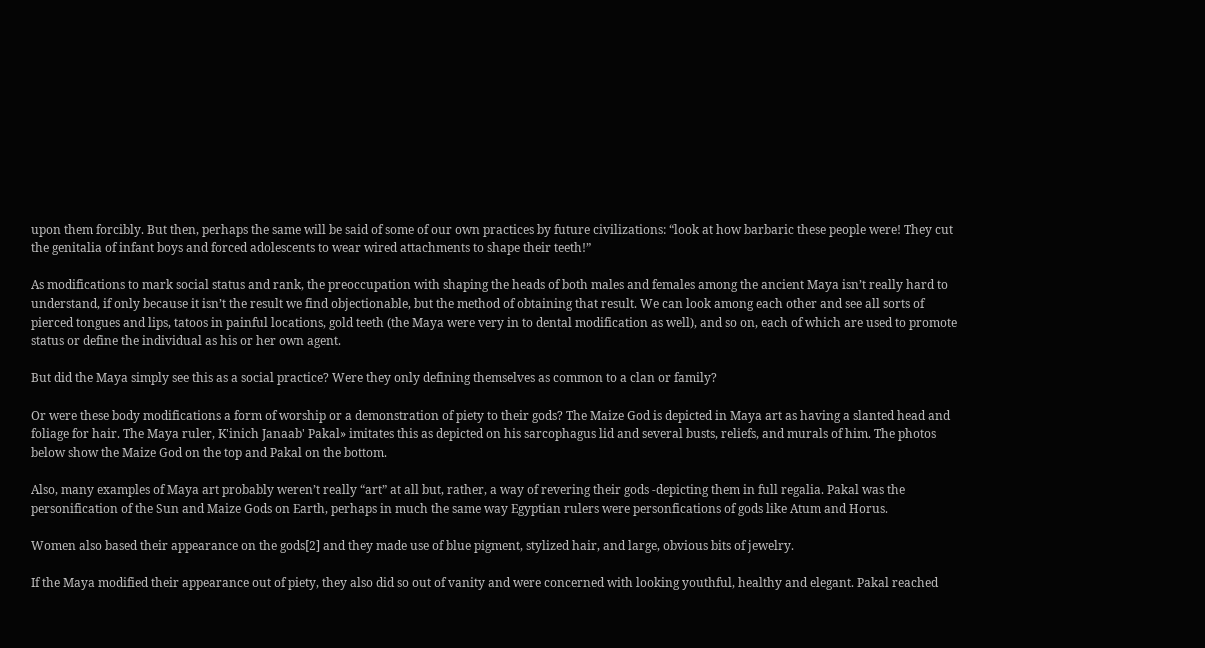upon them forcibly. But then, perhaps the same will be said of some of our own practices by future civilizations: “look at how barbaric these people were! They cut the genitalia of infant boys and forced adolescents to wear wired attachments to shape their teeth!”

As modifications to mark social status and rank, the preoccupation with shaping the heads of both males and females among the ancient Maya isn’t really hard to understand, if only because it isn’t the result we find objectionable, but the method of obtaining that result. We can look among each other and see all sorts of pierced tongues and lips, tatoos in painful locations, gold teeth (the Maya were very in to dental modification as well), and so on, each of which are used to promote status or define the individual as his or her own agent.

But did the Maya simply see this as a social practice? Were they only defining themselves as common to a clan or family?

Or were these body modifications a form of worship or a demonstration of piety to their gods? The Maize God is depicted in Maya art as having a slanted head and foliage for hair. The Maya ruler, K'inich Janaab' Pakal» imitates this as depicted on his sarcophagus lid and several busts, reliefs, and murals of him. The photos below show the Maize God on the top and Pakal on the bottom.

Also, many examples of Maya art probably weren’t really “art” at all but, rather, a way of revering their gods -depicting them in full regalia. Pakal was the personification of the Sun and Maize Gods on Earth, perhaps in much the same way Egyptian rulers were personfications of gods like Atum and Horus.

Women also based their appearance on the gods[2] and they made use of blue pigment, stylized hair, and large, obvious bits of jewelry.

If the Maya modified their appearance out of piety, they also did so out of vanity and were concerned with looking youthful, healthy and elegant. Pakal reached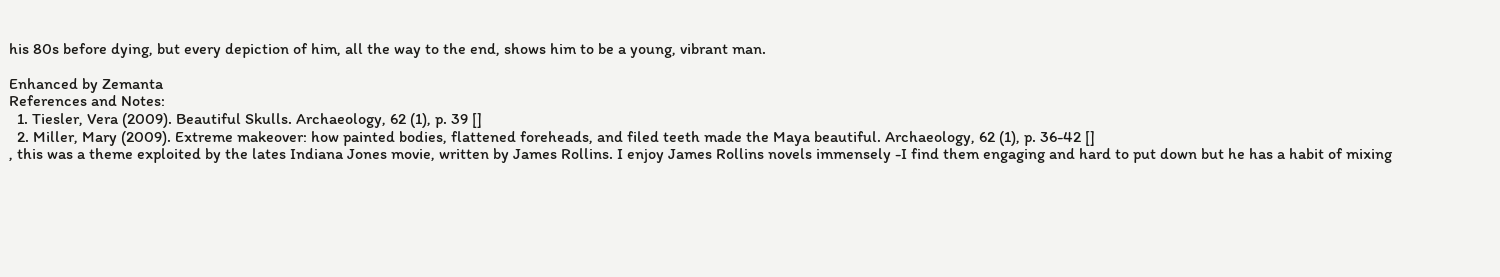his 80s before dying, but every depiction of him, all the way to the end, shows him to be a young, vibrant man.

Enhanced by Zemanta
References and Notes:
  1. Tiesler, Vera (2009). Beautiful Skulls. Archaeology, 62 (1), p. 39 []
  2. Miller, Mary (2009). Extreme makeover: how painted bodies, flattened foreheads, and filed teeth made the Maya beautiful. Archaeology, 62 (1), p. 36-42 []
, this was a theme exploited by the lates Indiana Jones movie, written by James Rollins. I enjoy James Rollins novels immensely -I find them engaging and hard to put down but he has a habit of mixing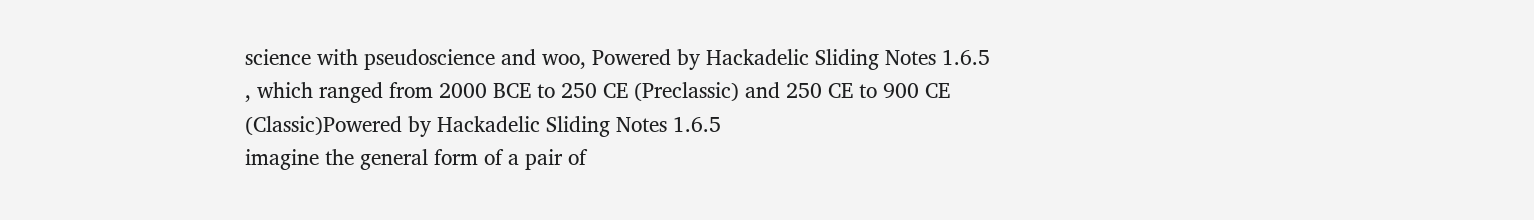science with pseudoscience and woo, Powered by Hackadelic Sliding Notes 1.6.5
, which ranged from 2000 BCE to 250 CE (Preclassic) and 250 CE to 900 CE (Classic)Powered by Hackadelic Sliding Notes 1.6.5
imagine the general form of a pair of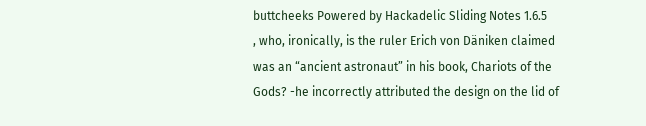buttcheeks Powered by Hackadelic Sliding Notes 1.6.5
, who, ironically, is the ruler Erich von Däniken claimed was an “ancient astronaut” in his book, Chariots of the Gods? -he incorrectly attributed the design on the lid of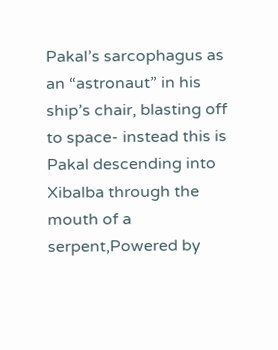Pakal’s sarcophagus as an “astronaut” in his ship’s chair, blasting off to space- instead this is Pakal descending into Xibalba through the mouth of a serpent,Powered by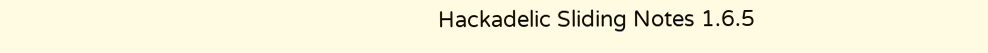Hackadelic Sliding Notes 1.6.5